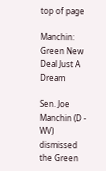top of page

Manchin: Green New Deal Just A Dream

Sen. Joe Manchin (D - WV) dismissed the Green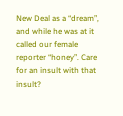New Deal as a “dream”, and while he was at it called our female reporter “honey”. Care for an insult with that insult?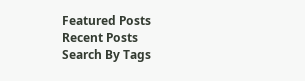Featured Posts
Recent Posts
Search By Tags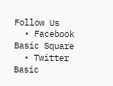Follow Us
  • Facebook Basic Square
  • Twitter Basic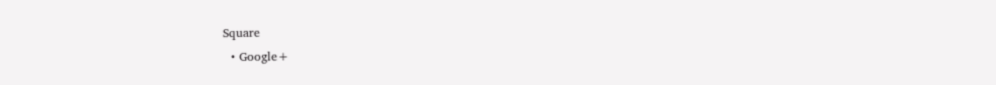Square
  • Google+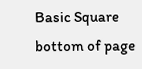Basic Square
bottom of page